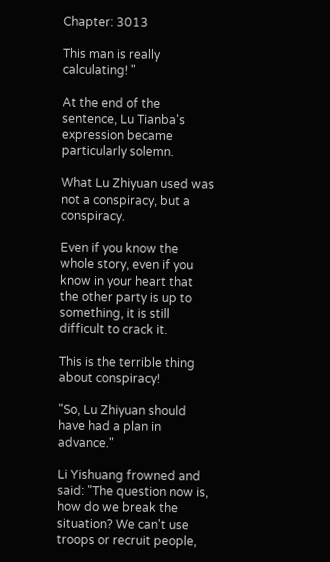Chapter: 3013

This man is really calculating! "

At the end of the sentence, Lu Tianba's expression became particularly solemn.

What Lu Zhiyuan used was not a conspiracy, but a conspiracy.

Even if you know the whole story, even if you know in your heart that the other party is up to something, it is still difficult to crack it.

This is the terrible thing about conspiracy!

"So, Lu Zhiyuan should have had a plan in advance."

Li Yishuang frowned and said: "The question now is, how do we break the situation? We can't use troops or recruit people,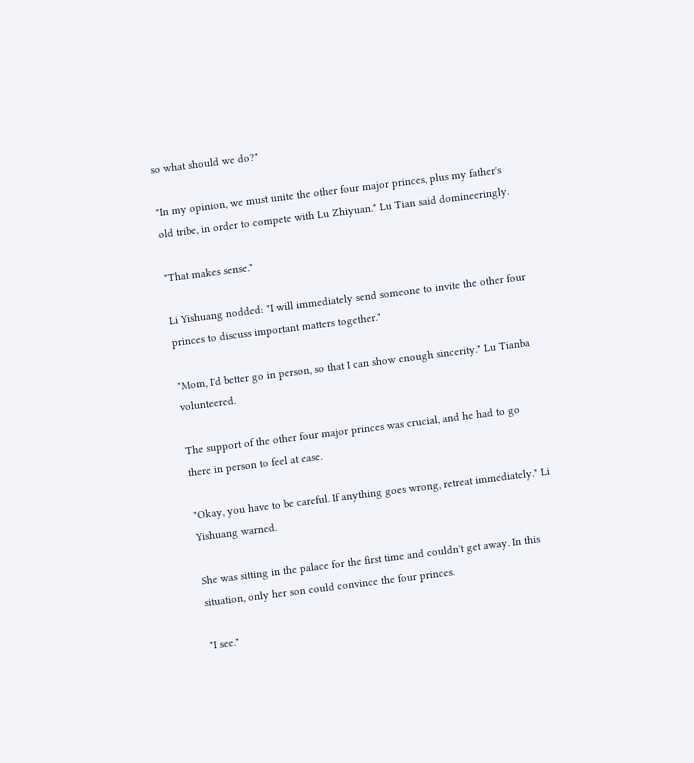so what should we do?"

"In my opinion, we must unite the other four major princes, plus my father's old tribe, in order to compete with Lu Zhiyuan." Lu Tian said domineeringly.

"That makes sense."

Li Yishuang nodded: "I will immediately send someone to invite the other four princes to discuss important matters together."

"Mom, I'd better go in person, so that I can show enough sincerity." Lu Tianba volunteered.

The support of the other four major princes was crucial, and he had to go there in person to feel at ease.

"Okay, you have to be careful. If anything goes wrong, retreat immediately." Li Yishuang warned.

She was sitting in the palace for the first time and couldn't get away. In this situation, only her son could convince the four princes.

"I see."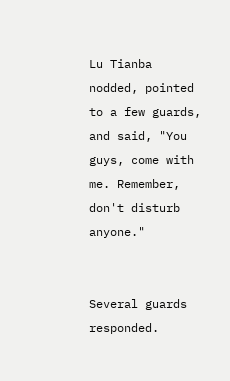Lu Tianba nodded, pointed to a few guards, and said, "You guys, come with me. Remember, don't disturb anyone."


Several guards responded.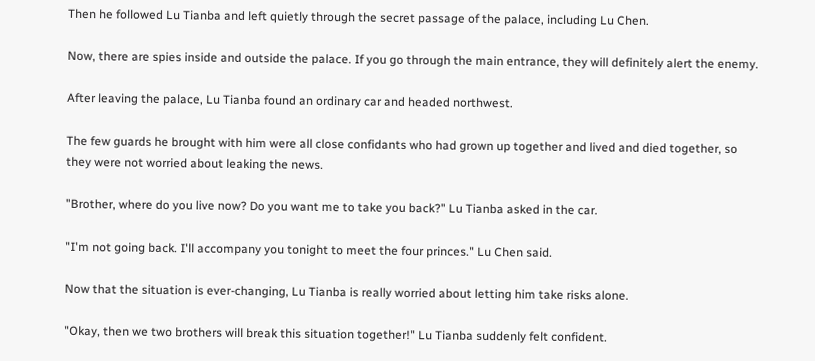Then he followed Lu Tianba and left quietly through the secret passage of the palace, including Lu Chen.

Now, there are spies inside and outside the palace. If you go through the main entrance, they will definitely alert the enemy.

After leaving the palace, Lu Tianba found an ordinary car and headed northwest.

The few guards he brought with him were all close confidants who had grown up together and lived and died together, so they were not worried about leaking the news.

"Brother, where do you live now? Do you want me to take you back?" Lu Tianba asked in the car.

"I'm not going back. I'll accompany you tonight to meet the four princes." Lu Chen said.

Now that the situation is ever-changing, Lu Tianba is really worried about letting him take risks alone.

"Okay, then we two brothers will break this situation together!" Lu Tianba suddenly felt confident.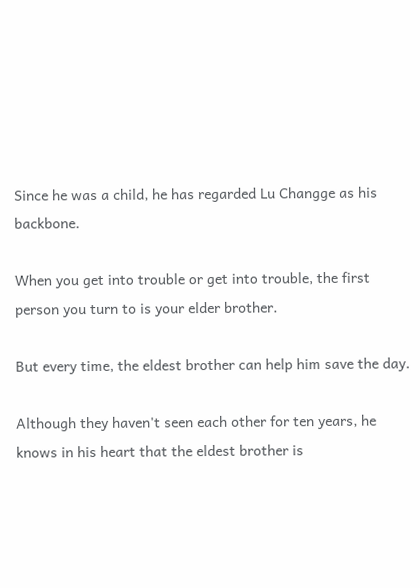Since he was a child, he has regarded Lu Changge as his backbone.

When you get into trouble or get into trouble, the first person you turn to is your elder brother.

But every time, the eldest brother can help him save the day.

Although they haven't seen each other for ten years, he knows in his heart that the eldest brother is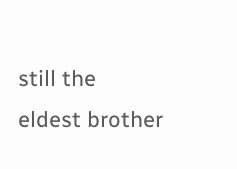still the eldest brother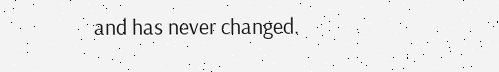and has never changed.